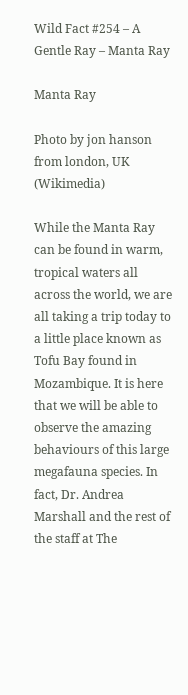Wild Fact #254 – A Gentle Ray – Manta Ray

Manta Ray

Photo by jon hanson from london, UK (Wikimedia)

While the Manta Ray can be found in warm, tropical waters all across the world, we are all taking a trip today to a little place known as Tofu Bay found in Mozambique. It is here that we will be able to observe the amazing behaviours of this large megafauna species. In fact, Dr. Andrea Marshall and the rest of the staff at The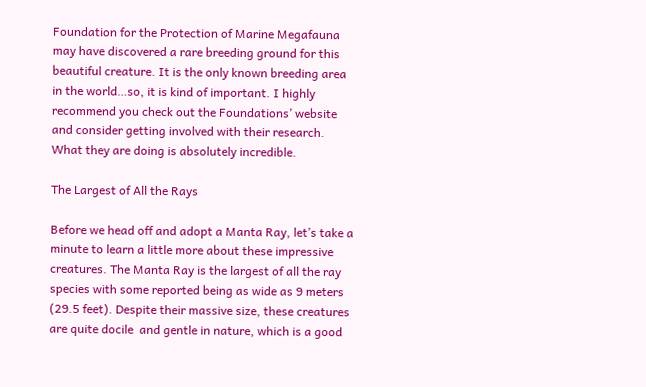Foundation for the Protection of Marine Megafauna may have discovered a rare breeding ground for this beautiful creature. It is the only known breeding area in the world…so, it is kind of important. I highly recommend you check out the Foundations’ website and consider getting involved with their research. What they are doing is absolutely incredible.

The Largest of All the Rays

Before we head off and adopt a Manta Ray, let’s take a minute to learn a little more about these impressive creatures. The Manta Ray is the largest of all the ray species with some reported being as wide as 9 meters (29.5 feet). Despite their massive size, these creatures are quite docile  and gentle in nature, which is a good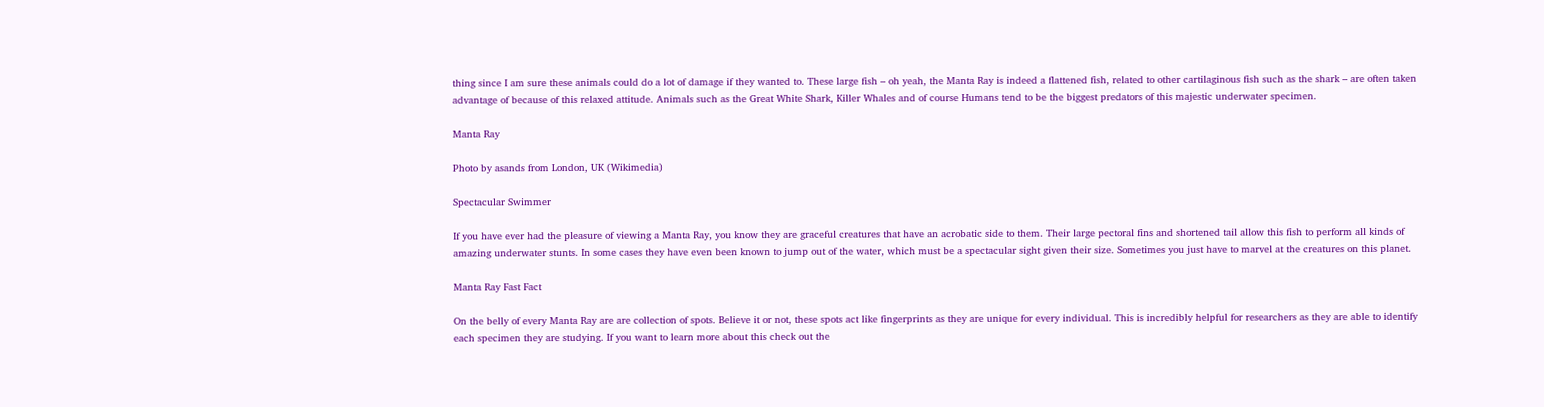thing since I am sure these animals could do a lot of damage if they wanted to. These large fish – oh yeah, the Manta Ray is indeed a flattened fish, related to other cartilaginous fish such as the shark – are often taken advantage of because of this relaxed attitude. Animals such as the Great White Shark, Killer Whales and of course Humans tend to be the biggest predators of this majestic underwater specimen.

Manta Ray

Photo by asands from London, UK (Wikimedia)

Spectacular Swimmer

If you have ever had the pleasure of viewing a Manta Ray, you know they are graceful creatures that have an acrobatic side to them. Their large pectoral fins and shortened tail allow this fish to perform all kinds of amazing underwater stunts. In some cases they have even been known to jump out of the water, which must be a spectacular sight given their size. Sometimes you just have to marvel at the creatures on this planet.

Manta Ray Fast Fact

On the belly of every Manta Ray are are collection of spots. Believe it or not, these spots act like fingerprints as they are unique for every individual. This is incredibly helpful for researchers as they are able to identify each specimen they are studying. If you want to learn more about this check out the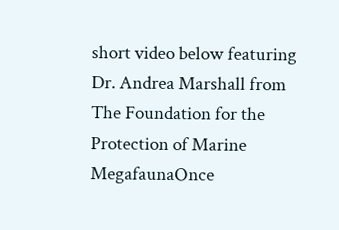short video below featuring Dr. Andrea Marshall from The Foundation for the Protection of Marine MegafaunaOnce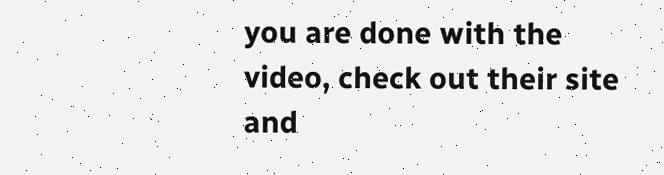you are done with the video, check out their site and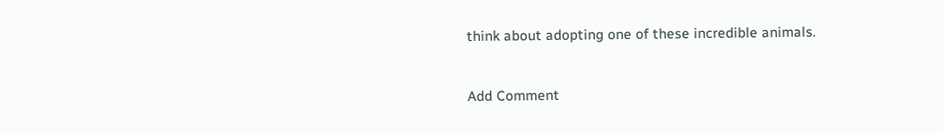think about adopting one of these incredible animals.


Add Comment